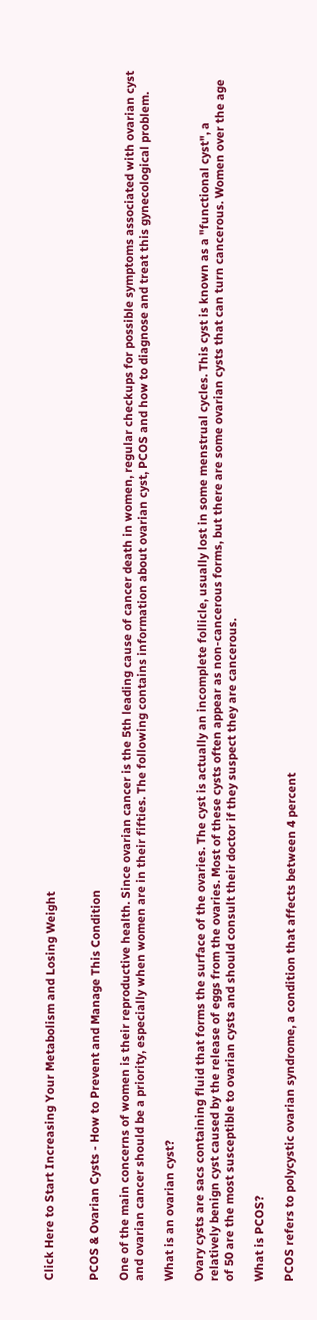Click Here to Start Increasing Your Metabolism and Losing Weight


PCOS & Ovarian Cysts - How to Prevent and Manage This Condition

One of the main concerns of women is their reproductive health. Since ovarian cancer is the 5th leading cause of cancer death in women, regular checkups for possible symptoms associated with ovarian cyst and ovarian cancer should be a priority, especially when women are in their fifties. The following contains information about ovarian cyst, PCOS and how to diagnose and treat this gynecological problem.

What is an ovarian cyst?

Ovary cysts are sacs containing fluid that forms the surface of the ovaries. The cyst is actually an incomplete follicle, usually lost in some menstrual cycles. This cyst is known as a "functional cyst", a relatively benign cyst caused by the release of eggs from the ovaries. Most of these cysts often appear as non-cancerous forms, but there are some ovarian cysts that can turn cancerous. Women over the age of 50 are the most susceptible to ovarian cysts and should consult their doctor if they suspect they are cancerous.

What is PCOS?

PCOS refers to polycystic ovarian syndrome, a condition that affects between 4 percent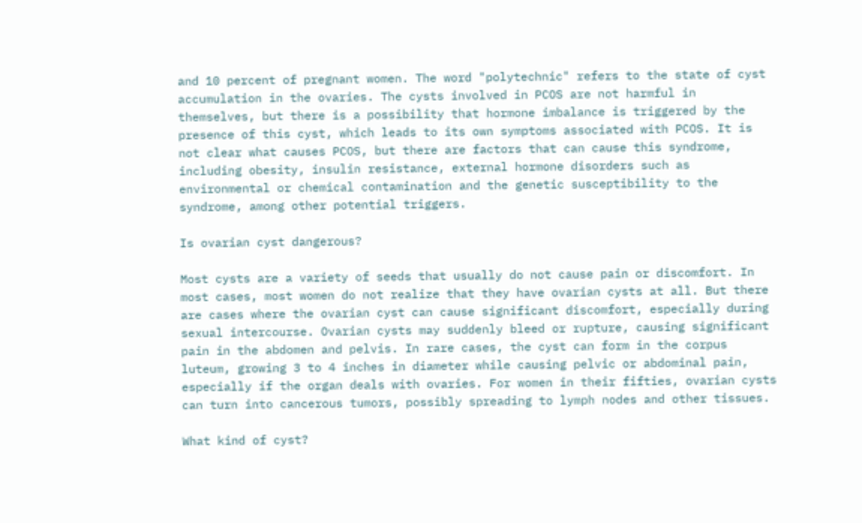and 10 percent of pregnant women. The word "polytechnic" refers to the state of cyst accumulation in the ovaries. The cysts involved in PCOS are not harmful in themselves, but there is a possibility that hormone imbalance is triggered by the presence of this cyst, which leads to its own symptoms associated with PCOS. It is not clear what causes PCOS, but there are factors that can cause this syndrome, including obesity, insulin resistance, external hormone disorders such as environmental or chemical contamination and the genetic susceptibility to the syndrome, among other potential triggers.

Is ovarian cyst dangerous?

Most cysts are a variety of seeds that usually do not cause pain or discomfort. In most cases, most women do not realize that they have ovarian cysts at all. But there are cases where the ovarian cyst can cause significant discomfort, especially during sexual intercourse. Ovarian cysts may suddenly bleed or rupture, causing significant pain in the abdomen and pelvis. In rare cases, the cyst can form in the corpus luteum, growing 3 to 4 inches in diameter while causing pelvic or abdominal pain, especially if the organ deals with ovaries. For women in their fifties, ovarian cysts can turn into cancerous tumors, possibly spreading to lymph nodes and other tissues.

What kind of cyst?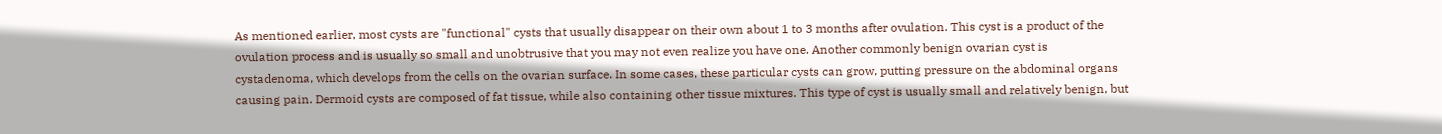As mentioned earlier, most cysts are "functional" cysts that usually disappear on their own about 1 to 3 months after ovulation. This cyst is a product of the ovulation process and is usually so small and unobtrusive that you may not even realize you have one. Another commonly benign ovarian cyst is cystadenoma, which develops from the cells on the ovarian surface. In some cases, these particular cysts can grow, putting pressure on the abdominal organs causing pain. Dermoid cysts are composed of fat tissue, while also containing other tissue mixtures. This type of cyst is usually small and relatively benign, but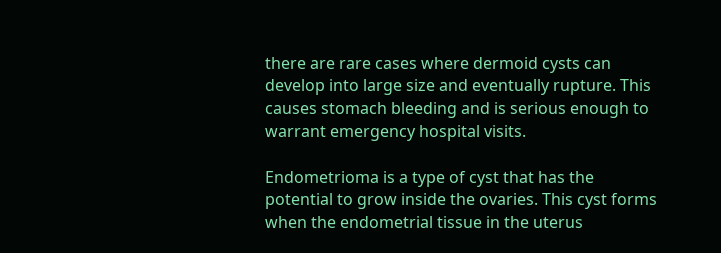there are rare cases where dermoid cysts can develop into large size and eventually rupture. This causes stomach bleeding and is serious enough to warrant emergency hospital visits.

Endometrioma is a type of cyst that has the potential to grow inside the ovaries. This cyst forms when the endometrial tissue in the uterus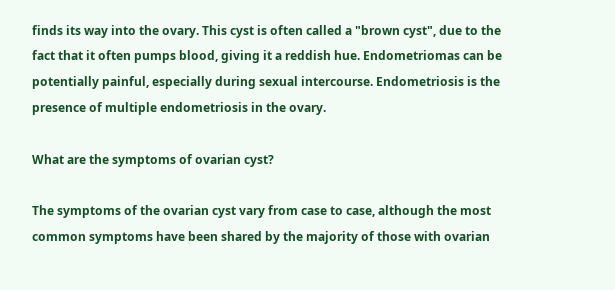finds its way into the ovary. This cyst is often called a "brown cyst", due to the fact that it often pumps blood, giving it a reddish hue. Endometriomas can be potentially painful, especially during sexual intercourse. Endometriosis is the presence of multiple endometriosis in the ovary.

What are the symptoms of ovarian cyst?

The symptoms of the ovarian cyst vary from case to case, although the most common symptoms have been shared by the majority of those with ovarian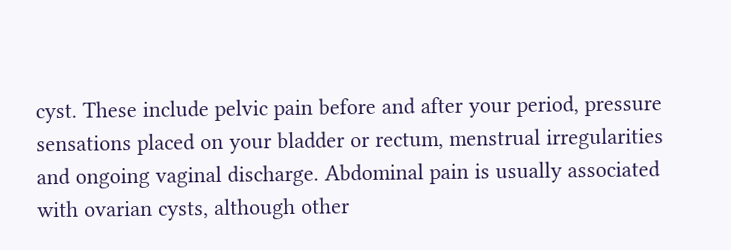cyst. These include pelvic pain before and after your period, pressure sensations placed on your bladder or rectum, menstrual irregularities and ongoing vaginal discharge. Abdominal pain is usually associated with ovarian cysts, although other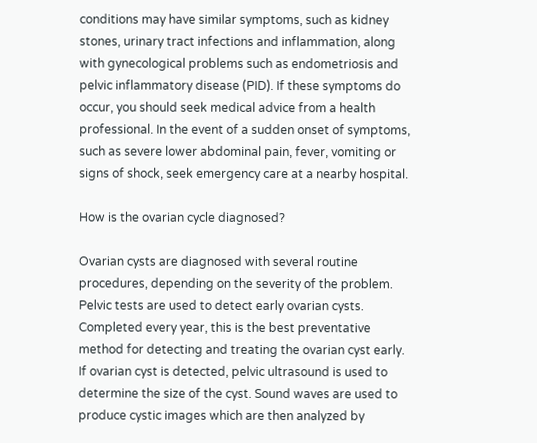conditions may have similar symptoms, such as kidney stones, urinary tract infections and inflammation, along with gynecological problems such as endometriosis and pelvic inflammatory disease (PID). If these symptoms do occur, you should seek medical advice from a health professional. In the event of a sudden onset of symptoms, such as severe lower abdominal pain, fever, vomiting or signs of shock, seek emergency care at a nearby hospital.

How is the ovarian cycle diagnosed?

Ovarian cysts are diagnosed with several routine procedures, depending on the severity of the problem. Pelvic tests are used to detect early ovarian cysts. Completed every year, this is the best preventative method for detecting and treating the ovarian cyst early. If ovarian cyst is detected, pelvic ultrasound is used to determine the size of the cyst. Sound waves are used to produce cystic images which are then analyzed by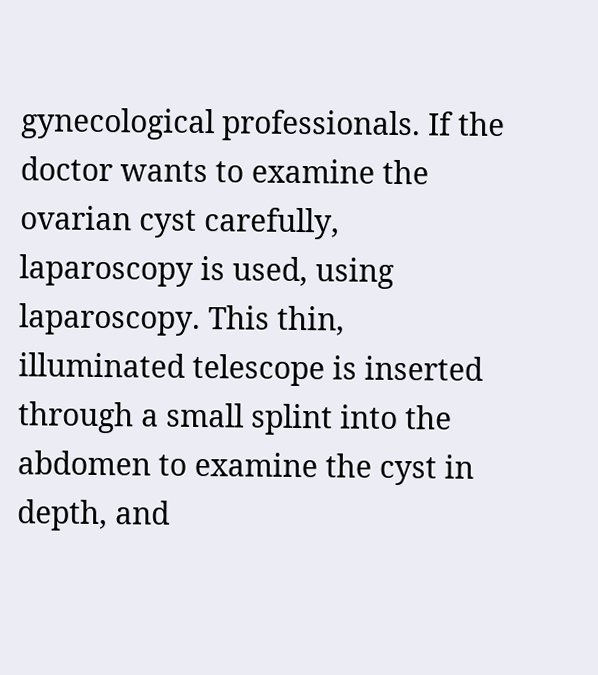gynecological professionals. If the doctor wants to examine the ovarian cyst carefully, laparoscopy is used, using laparoscopy. This thin, illuminated telescope is inserted through a small splint into the abdomen to examine the cyst in depth, and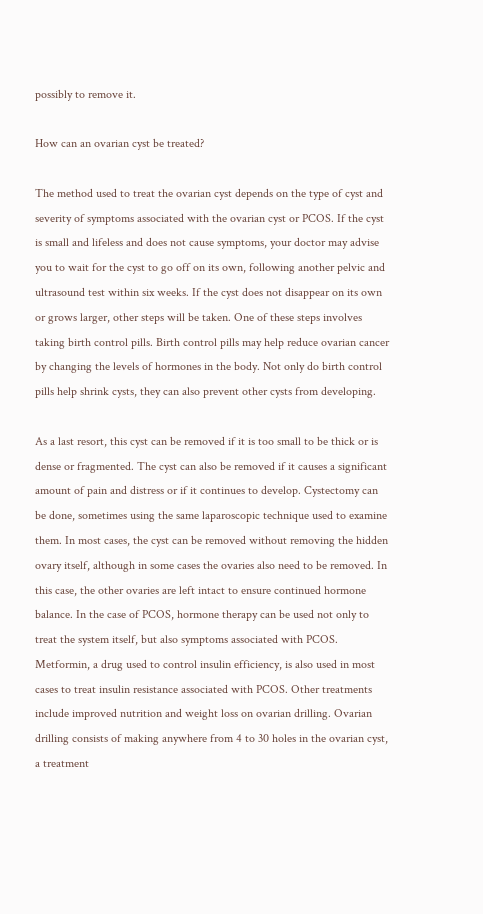possibly to remove it.

How can an ovarian cyst be treated?

The method used to treat the ovarian cyst depends on the type of cyst and severity of symptoms associated with the ovarian cyst or PCOS. If the cyst is small and lifeless and does not cause symptoms, your doctor may advise you to wait for the cyst to go off on its own, following another pelvic and ultrasound test within six weeks. If the cyst does not disappear on its own or grows larger, other steps will be taken. One of these steps involves taking birth control pills. Birth control pills may help reduce ovarian cancer by changing the levels of hormones in the body. Not only do birth control pills help shrink cysts, they can also prevent other cysts from developing.

As a last resort, this cyst can be removed if it is too small to be thick or is dense or fragmented. The cyst can also be removed if it causes a significant amount of pain and distress or if it continues to develop. Cystectomy can be done, sometimes using the same laparoscopic technique used to examine them. In most cases, the cyst can be removed without removing the hidden ovary itself, although in some cases the ovaries also need to be removed. In this case, the other ovaries are left intact to ensure continued hormone balance. In the case of PCOS, hormone therapy can be used not only to treat the system itself, but also symptoms associated with PCOS. Metformin, a drug used to control insulin efficiency, is also used in most cases to treat insulin resistance associated with PCOS. Other treatments include improved nutrition and weight loss on ovarian drilling. Ovarian drilling consists of making anywhere from 4 to 30 holes in the ovarian cyst, a treatment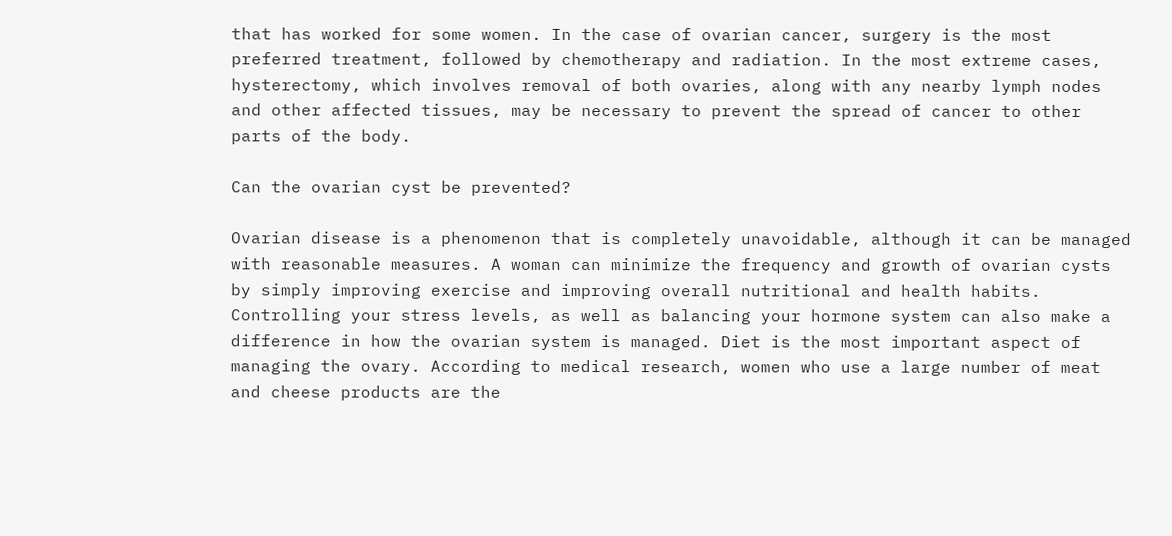that has worked for some women. In the case of ovarian cancer, surgery is the most preferred treatment, followed by chemotherapy and radiation. In the most extreme cases, hysterectomy, which involves removal of both ovaries, along with any nearby lymph nodes and other affected tissues, may be necessary to prevent the spread of cancer to other parts of the body.

Can the ovarian cyst be prevented?

Ovarian disease is a phenomenon that is completely unavoidable, although it can be managed with reasonable measures. A woman can minimize the frequency and growth of ovarian cysts by simply improving exercise and improving overall nutritional and health habits. Controlling your stress levels, as well as balancing your hormone system can also make a difference in how the ovarian system is managed. Diet is the most important aspect of managing the ovary. According to medical research, women who use a large number of meat and cheese products are the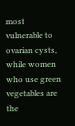most vulnerable to ovarian cysts, while women who use green vegetables are the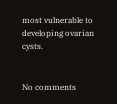most vulnerable to developing ovarian cysts.


No comments